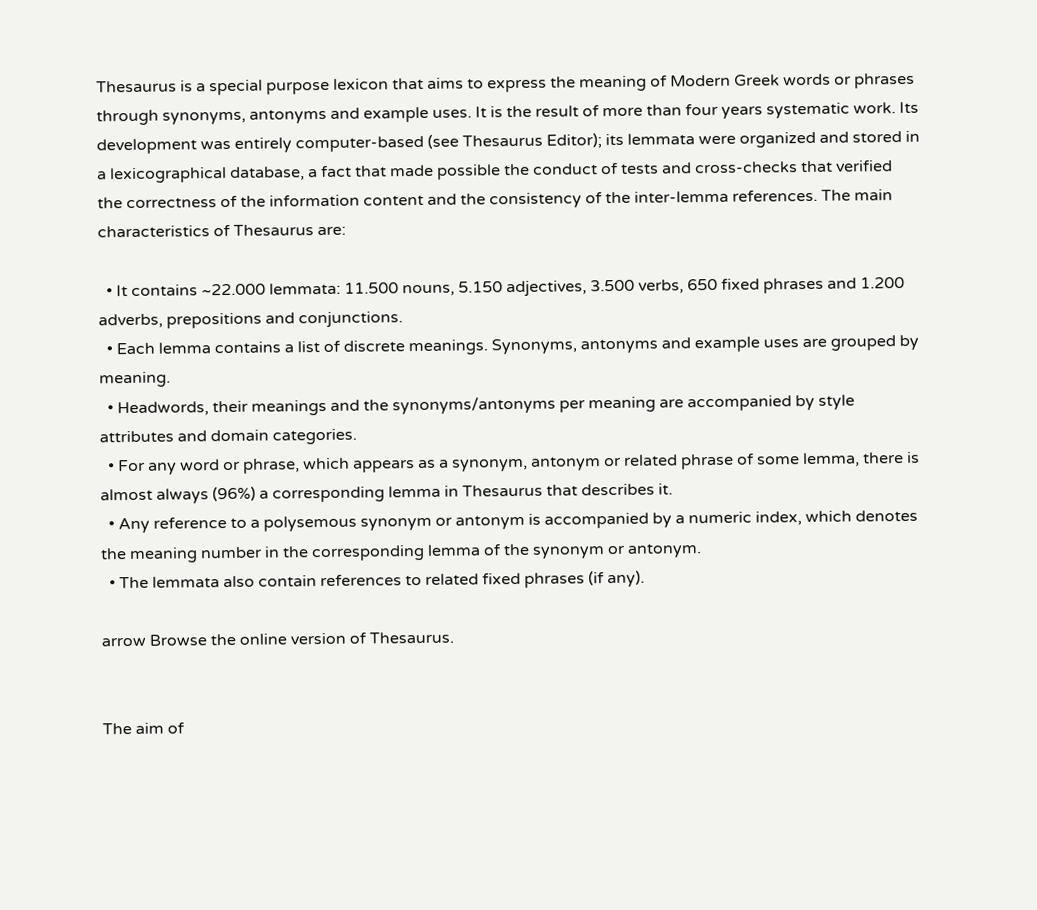Thesaurus is a special purpose lexicon that aims to express the meaning of Modern Greek words or phrases through synonyms, antonyms and example uses. It is the result of more than four years systematic work. Its development was entirely computer-based (see Thesaurus Editor); its lemmata were organized and stored in a lexicographical database, a fact that made possible the conduct of tests and cross-checks that verified the correctness of the information content and the consistency of the inter-lemma references. The main characteristics of Thesaurus are:

  • It contains ~22.000 lemmata: 11.500 nouns, 5.150 adjectives, 3.500 verbs, 650 fixed phrases and 1.200 adverbs, prepositions and conjunctions.
  • Each lemma contains a list of discrete meanings. Synonyms, antonyms and example uses are grouped by meaning.
  • Headwords, their meanings and the synonyms/antonyms per meaning are accompanied by style attributes and domain categories.
  • For any word or phrase, which appears as a synonym, antonym or related phrase of some lemma, there is almost always (96%) a corresponding lemma in Thesaurus that describes it.
  • Any reference to a polysemous synonym or antonym is accompanied by a numeric index, which denotes the meaning number in the corresponding lemma of the synonym or antonym.
  • The lemmata also contain references to related fixed phrases (if any).

arrow Browse the online version of Thesaurus.


The aim of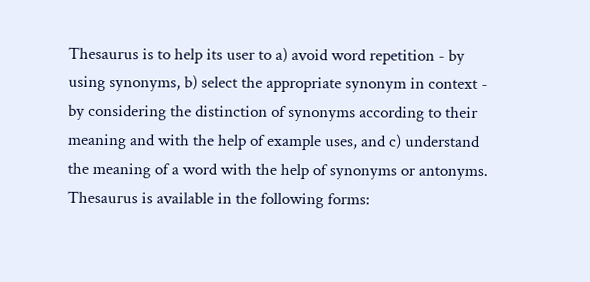Thesaurus is to help its user to a) avoid word repetition - by using synonyms, b) select the appropriate synonym in context - by considering the distinction of synonyms according to their meaning and with the help of example uses, and c) understand the meaning of a word with the help of synonyms or antonyms. Thesaurus is available in the following forms: